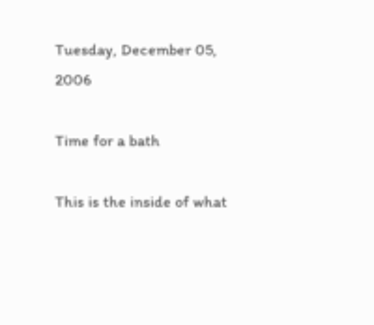Tuesday, December 05, 2006

Time for a bath

This is the inside of what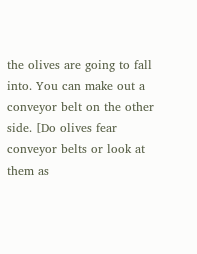the olives are going to fall into. You can make out a conveyor belt on the other side. [Do olives fear conveyor belts or look at them as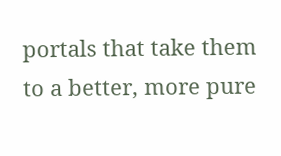portals that take them to a better, more pure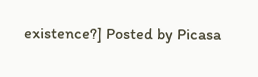existence?] Posted by Picasa